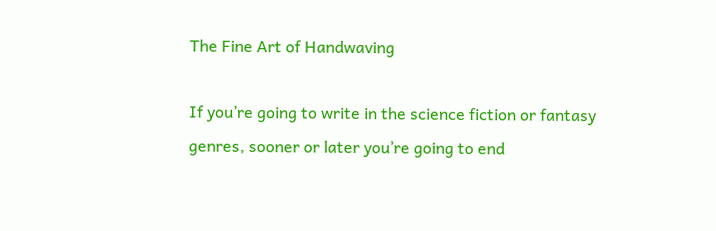The Fine Art of Handwaving

If you’re going to write in the science fiction or fantasy genres, sooner or later you’re going to end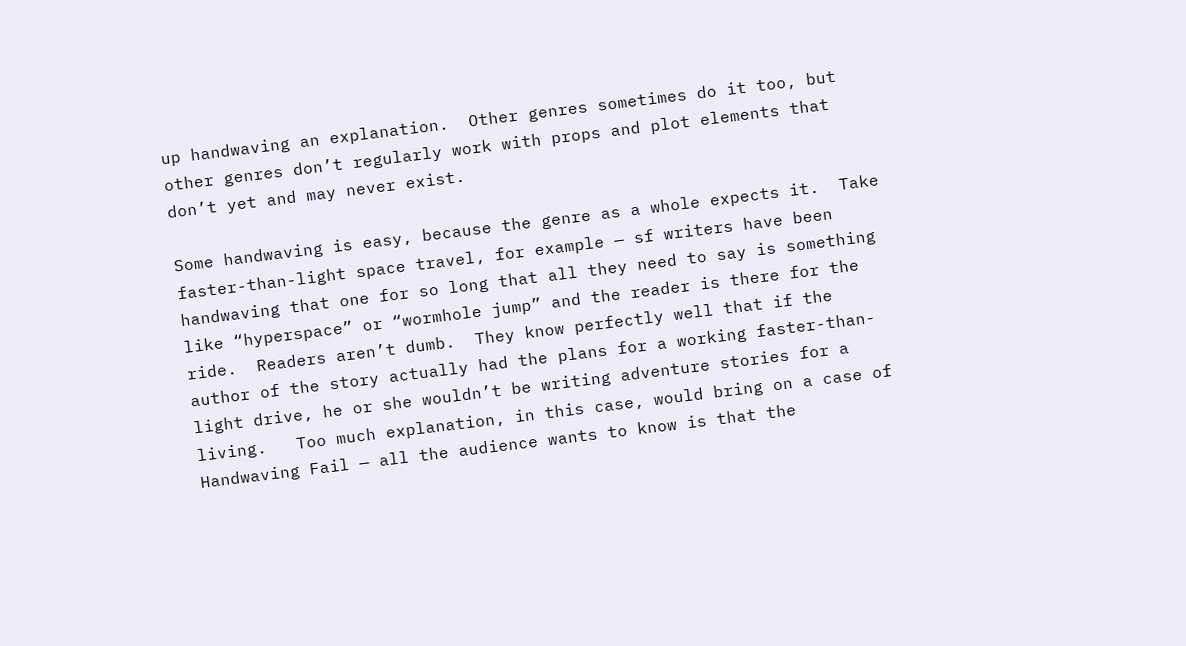up handwaving an explanation.  Other genres sometimes do it too, but other genres don’t regularly work with props and plot elements that don’t yet and may never exist.

Some handwaving is easy, because the genre as a whole expects it.  Take faster-than-light space travel, for example — sf writers have been handwaving that one for so long that all they need to say is something like “hyperspace” or “wormhole jump” and the reader is there for the ride.  Readers aren’t dumb.  They know perfectly well that if the author of the story actually had the plans for a working faster-than-light drive, he or she wouldn’t be writing adventure stories for a living.   Too much explanation, in this case, would bring on a case of Handwaving Fail — all the audience wants to know is that the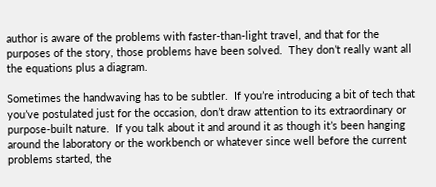author is aware of the problems with faster-than-light travel, and that for the purposes of the story, those problems have been solved.  They don’t really want all the equations plus a diagram.

Sometimes the handwaving has to be subtler.  If you’re introducing a bit of tech that you’ve postulated just for the occasion, don’t draw attention to its extraordinary or purpose-built nature.  If you talk about it and around it as though it’s been hanging around the laboratory or the workbench or whatever since well before the current problems started, the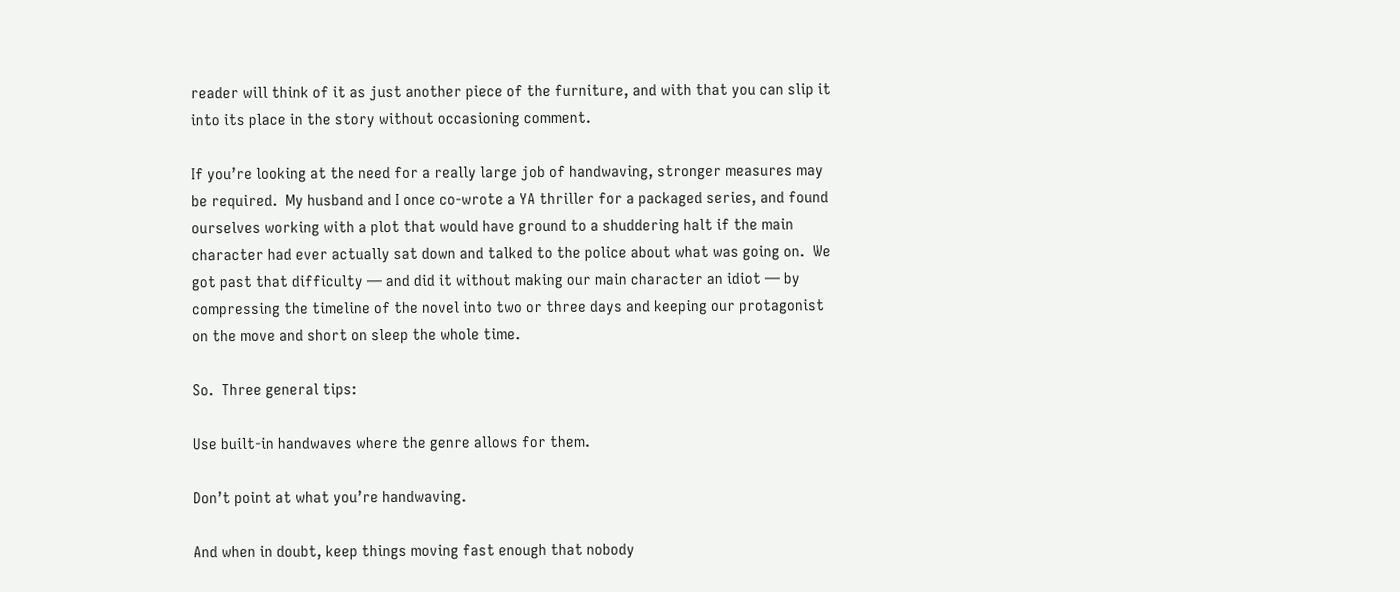reader will think of it as just another piece of the furniture, and with that you can slip it into its place in the story without occasioning comment.

If you’re looking at the need for a really large job of handwaving, stronger measures may be required.  My husband and I once co-wrote a YA thriller for a packaged series, and found ourselves working with a plot that would have ground to a shuddering halt if the main character had ever actually sat down and talked to the police about what was going on.  We got past that difficulty — and did it without making our main character an idiot — by compressing the timeline of the novel into two or three days and keeping our protagonist on the move and short on sleep the whole time.

So.  Three general tips:

Use built-in handwaves where the genre allows for them.

Don’t point at what you’re handwaving.

And when in doubt, keep things moving fast enough that nobody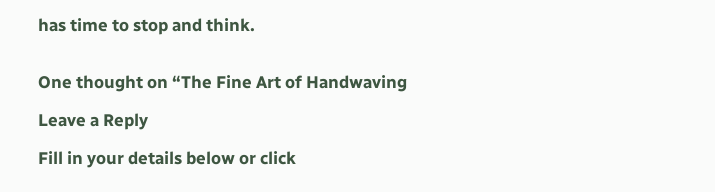has time to stop and think.


One thought on “The Fine Art of Handwaving

Leave a Reply

Fill in your details below or click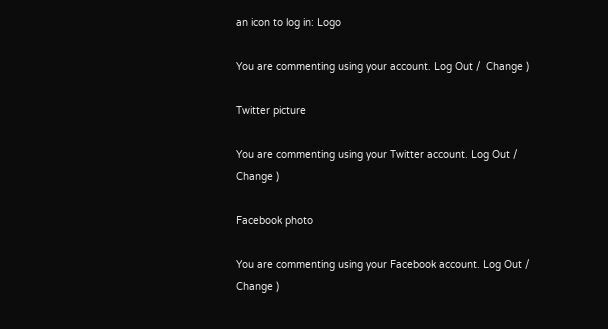an icon to log in: Logo

You are commenting using your account. Log Out /  Change )

Twitter picture

You are commenting using your Twitter account. Log Out /  Change )

Facebook photo

You are commenting using your Facebook account. Log Out /  Change )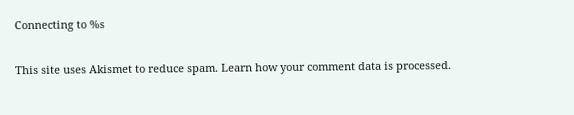Connecting to %s

This site uses Akismet to reduce spam. Learn how your comment data is processed.